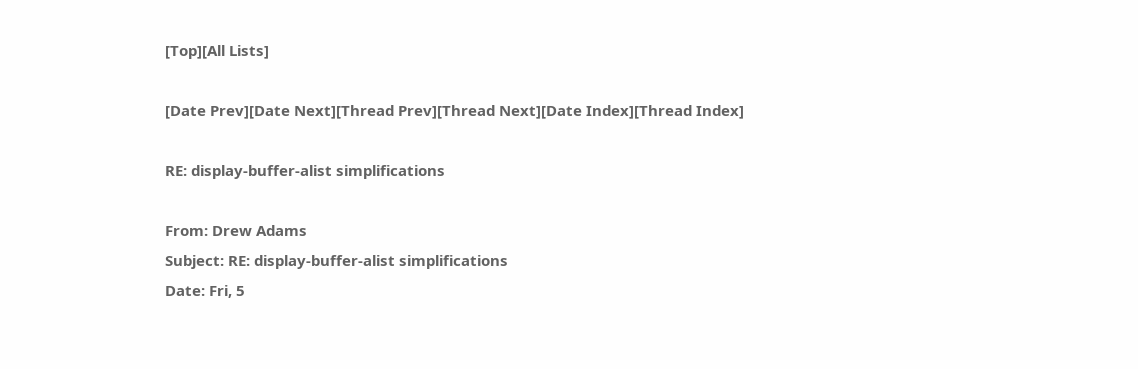[Top][All Lists]

[Date Prev][Date Next][Thread Prev][Thread Next][Date Index][Thread Index]

RE: display-buffer-alist simplifications

From: Drew Adams
Subject: RE: display-buffer-alist simplifications
Date: Fri, 5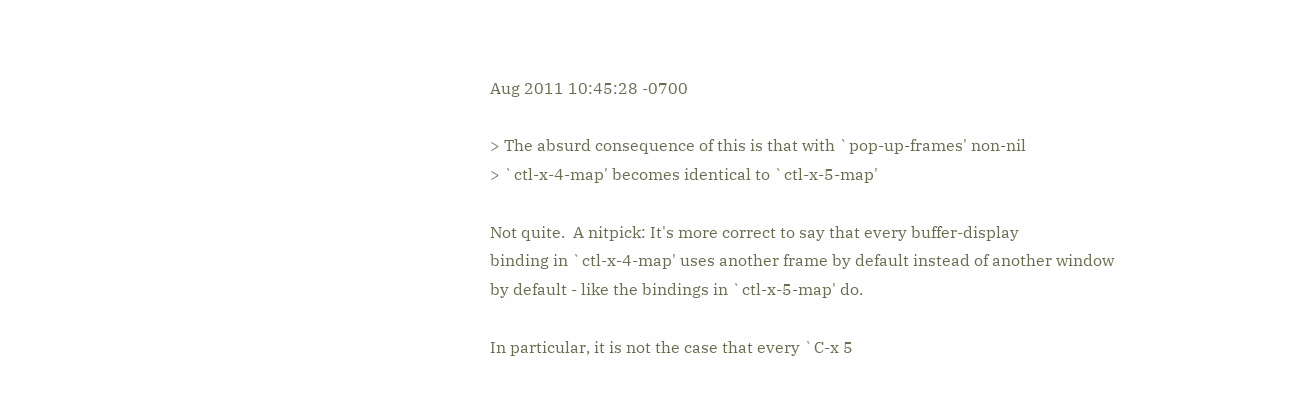Aug 2011 10:45:28 -0700

> The absurd consequence of this is that with `pop-up-frames' non-nil
> `ctl-x-4-map' becomes identical to `ctl-x-5-map'

Not quite.  A nitpick: It's more correct to say that every buffer-display
binding in `ctl-x-4-map' uses another frame by default instead of another window
by default - like the bindings in `ctl-x-5-map' do.

In particular, it is not the case that every `C-x 5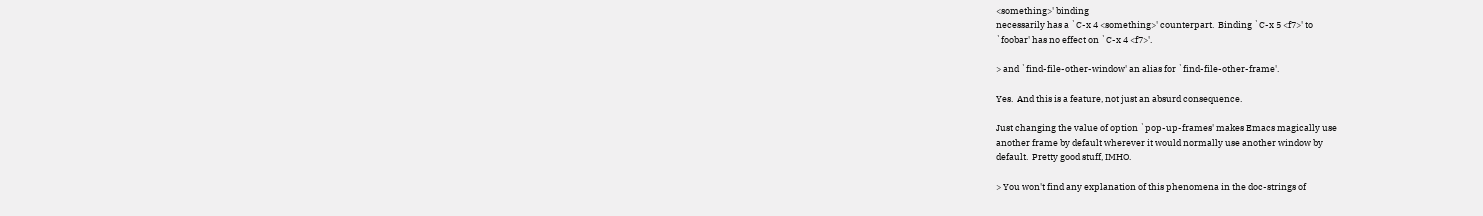<something>' binding
necessarily has a `C-x 4 <something>' counterpart.  Binding `C-x 5 <f7>' to
`foobar' has no effect on `C-x 4 <f7>'.

> and `find-file-other-window' an alias for `find-file-other-frame'.

Yes.  And this is a feature, not just an absurd consequence.

Just changing the value of option `pop-up-frames' makes Emacs magically use
another frame by default wherever it would normally use another window by
default.  Pretty good stuff, IMHO.

> You won't find any explanation of this phenomena in the doc-strings of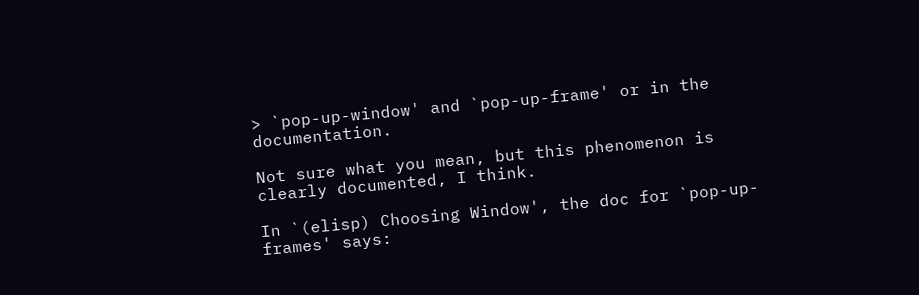> `pop-up-window' and `pop-up-frame' or in the documentation.

Not sure what you mean, but this phenomenon is clearly documented, I think.

In `(elisp) Choosing Window', the doc for `pop-up-frames' says: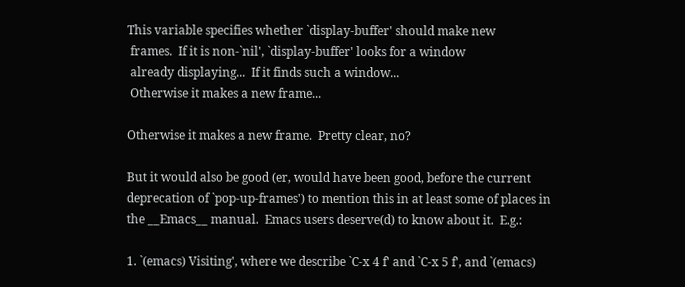This variable specifies whether `display-buffer' should make new
 frames.  If it is non-`nil', `display-buffer' looks for a window
 already displaying...  If it finds such a window...
 Otherwise it makes a new frame...

Otherwise it makes a new frame.  Pretty clear, no?

But it would also be good (er, would have been good, before the current
deprecation of `pop-up-frames') to mention this in at least some of places in
the __Emacs__ manual.  Emacs users deserve(d) to know about it.  E.g.:

1. `(emacs) Visiting', where we describe `C-x 4 f' and `C-x 5 f', and `(emacs)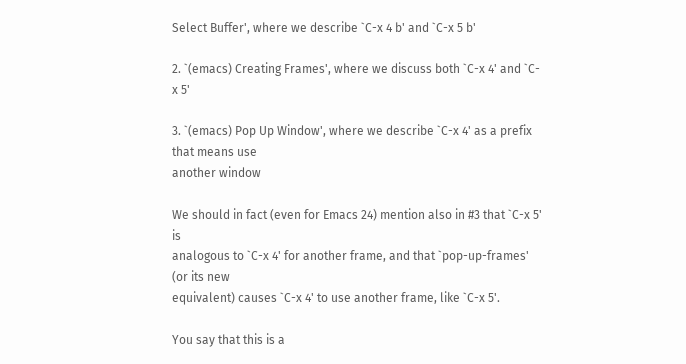Select Buffer', where we describe `C-x 4 b' and `C-x 5 b'

2. `(emacs) Creating Frames', where we discuss both `C-x 4' and `C-x 5'

3. `(emacs) Pop Up Window', where we describe `C-x 4' as a prefix that means use
another window

We should in fact (even for Emacs 24) mention also in #3 that `C-x 5' is
analogous to `C-x 4' for another frame, and that `pop-up-frames' (or its new
equivalent) causes `C-x 4' to use another frame, like `C-x 5'.

You say that this is a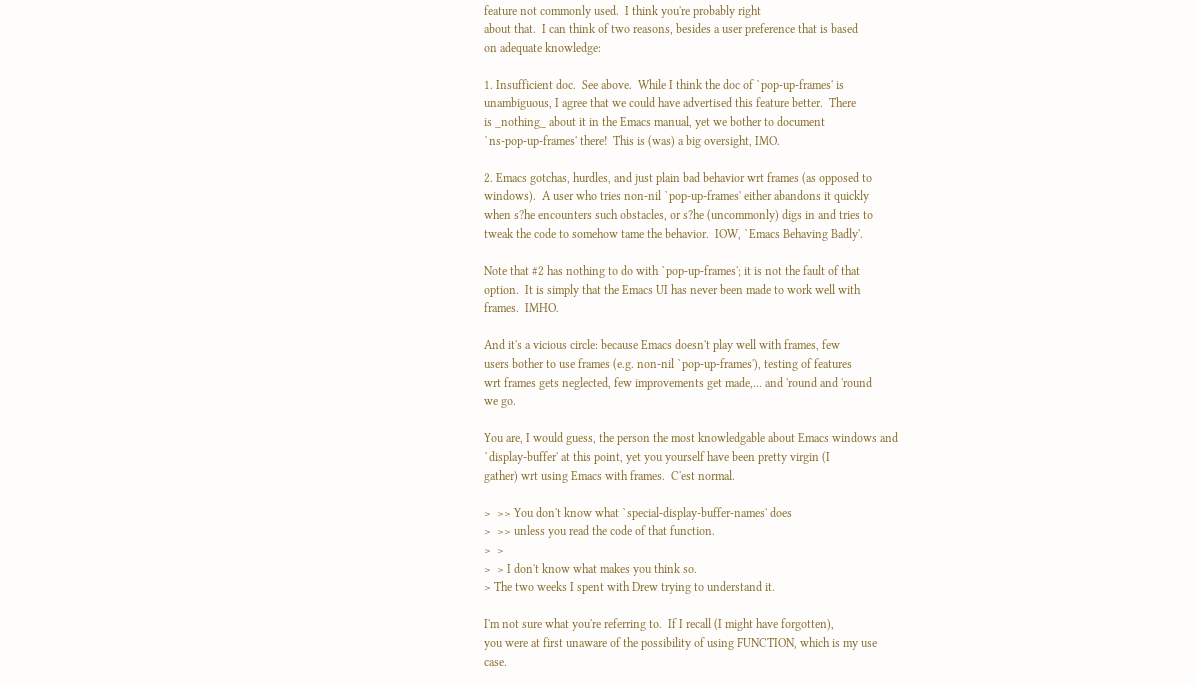feature not commonly used.  I think you're probably right
about that.  I can think of two reasons, besides a user preference that is based
on adequate knowledge:

1. Insufficient doc.  See above.  While I think the doc of `pop-up-frames' is
unambiguous, I agree that we could have advertised this feature better.  There
is _nothing_ about it in the Emacs manual, yet we bother to document
`ns-pop-up-frames' there!  This is (was) a big oversight, IMO.

2. Emacs gotchas, hurdles, and just plain bad behavior wrt frames (as opposed to
windows).  A user who tries non-nil `pop-up-frames' either abandons it quickly
when s?he encounters such obstacles, or s?he (uncommonly) digs in and tries to
tweak the code to somehow tame the behavior.  IOW, `Emacs Behaving Badly'.

Note that #2 has nothing to do with `pop-up-frames'; it is not the fault of that
option.  It is simply that the Emacs UI has never been made to work well with
frames.  IMHO.

And it's a vicious circle: because Emacs doesn't play well with frames, few
users bother to use frames (e.g. non-nil `pop-up-frames'), testing of features
wrt frames gets neglected, few improvements get made,... and 'round and 'round
we go.

You are, I would guess, the person the most knowledgable about Emacs windows and
`display-buffer' at this point, yet you yourself have been pretty virgin (I
gather) wrt using Emacs with frames.  C'est normal.

>  >> You don't know what `special-display-buffer-names' does
>  >> unless you read the code of that function.
>  >
>  > I don't know what makes you think so.
> The two weeks I spent with Drew trying to understand it.

I'm not sure what you're referring to.  If I recall (I might have forgotten),
you were at first unaware of the possibility of using FUNCTION, which is my use
case.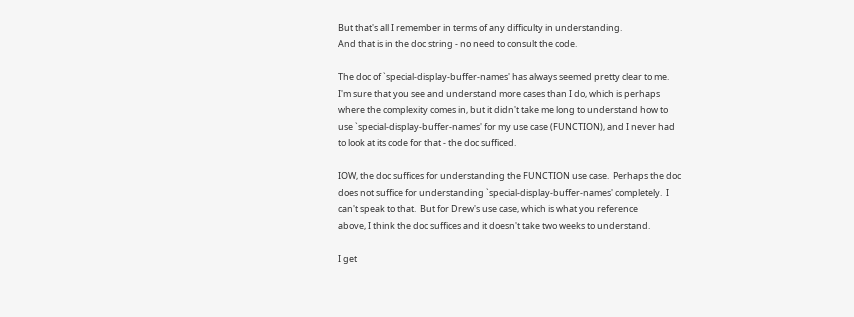But that's all I remember in terms of any difficulty in understanding.
And that is in the doc string - no need to consult the code.

The doc of `special-display-buffer-names' has always seemed pretty clear to me.
I'm sure that you see and understand more cases than I do, which is perhaps
where the complexity comes in, but it didn't take me long to understand how to
use `special-display-buffer-names' for my use case (FUNCTION), and I never had
to look at its code for that - the doc sufficed.

IOW, the doc suffices for understanding the FUNCTION use case.  Perhaps the doc
does not suffice for understanding `special-display-buffer-names' completely.  I
can't speak to that.  But for Drew's use case, which is what you reference
above, I think the doc suffices and it doesn't take two weeks to understand.

I get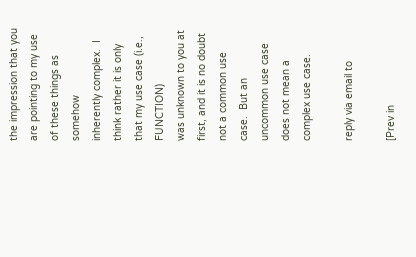the impression that you are pointing to my use of these things as somehow
inherently complex.  I think rather it is only that my use case (i.e., FUNCTION)
was unknown to you at first, and it is no doubt not a common use case.  But an
uncommon use case does not mean a complex use case.

reply via email to

[Prev in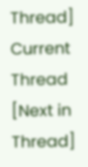Thread] Current Thread [Next in Thread]